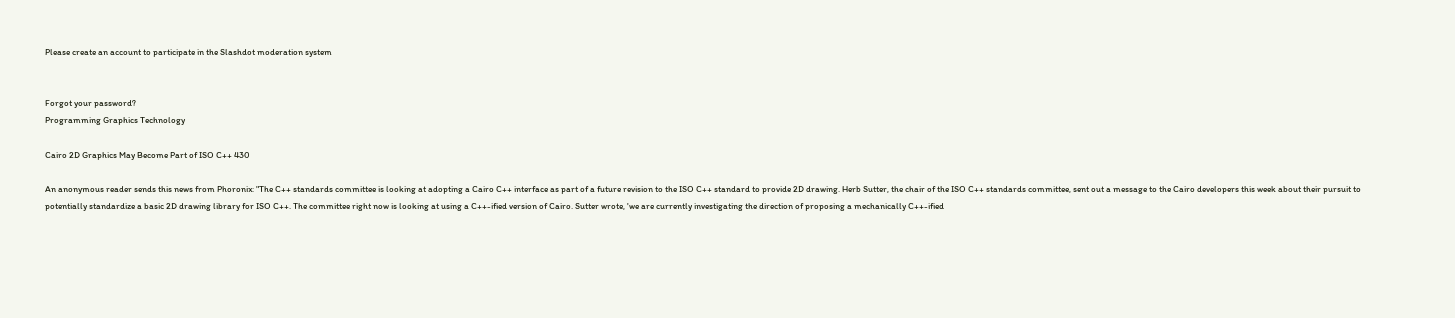Please create an account to participate in the Slashdot moderation system


Forgot your password?
Programming Graphics Technology

Cairo 2D Graphics May Become Part of ISO C++ 430

An anonymous reader sends this news from Phoronix: "The C++ standards committee is looking at adopting a Cairo C++ interface as part of a future revision to the ISO C++ standard to provide 2D drawing. Herb Sutter, the chair of the ISO C++ standards committee, sent out a message to the Cairo developers this week about their pursuit to potentially standardize a basic 2D drawing library for ISO C++. The committee right now is looking at using a C++-ified version of Cairo. Sutter wrote, 'we are currently investigating the direction of proposing a mechanically C++-ified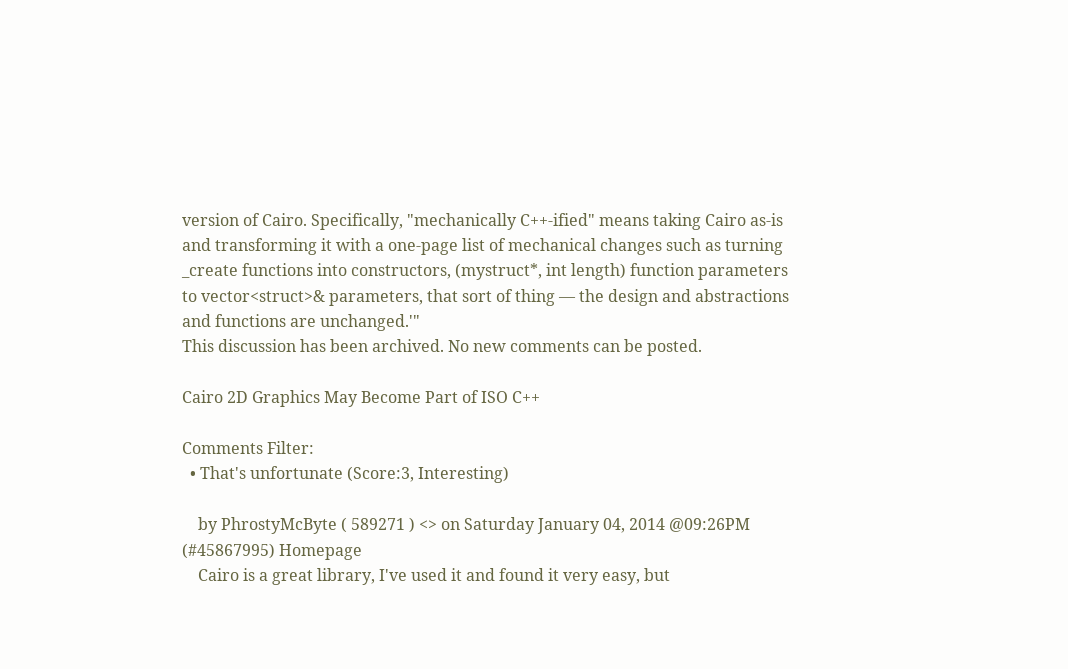version of Cairo. Specifically, "mechanically C++-ified" means taking Cairo as-is and transforming it with a one-page list of mechanical changes such as turning _create functions into constructors, (mystruct*, int length) function parameters to vector<struct>& parameters, that sort of thing — the design and abstractions and functions are unchanged.'"
This discussion has been archived. No new comments can be posted.

Cairo 2D Graphics May Become Part of ISO C++

Comments Filter:
  • That's unfortunate (Score:3, Interesting)

    by PhrostyMcByte ( 589271 ) <> on Saturday January 04, 2014 @09:26PM (#45867995) Homepage
    Cairo is a great library, I've used it and found it very easy, but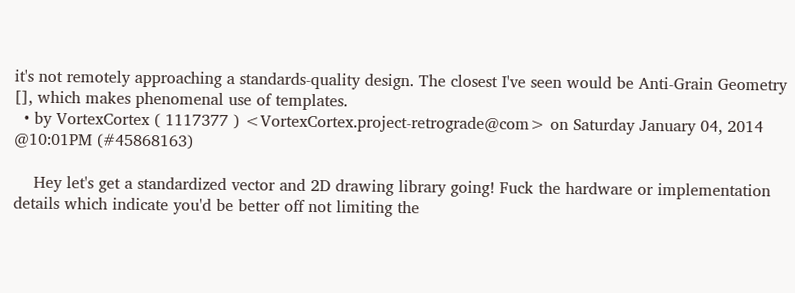it's not remotely approaching a standards-quality design. The closest I've seen would be Anti-Grain Geometry [], which makes phenomenal use of templates.
  • by VortexCortex ( 1117377 ) <VortexCortex.project-retrograde@com> on Saturday January 04, 2014 @10:01PM (#45868163)

    Hey let's get a standardized vector and 2D drawing library going! Fuck the hardware or implementation details which indicate you'd be better off not limiting the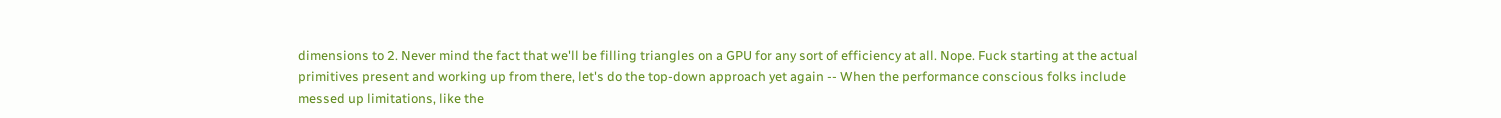dimensions to 2. Never mind the fact that we'll be filling triangles on a GPU for any sort of efficiency at all. Nope. Fuck starting at the actual primitives present and working up from there, let's do the top-down approach yet again -- When the performance conscious folks include messed up limitations, like the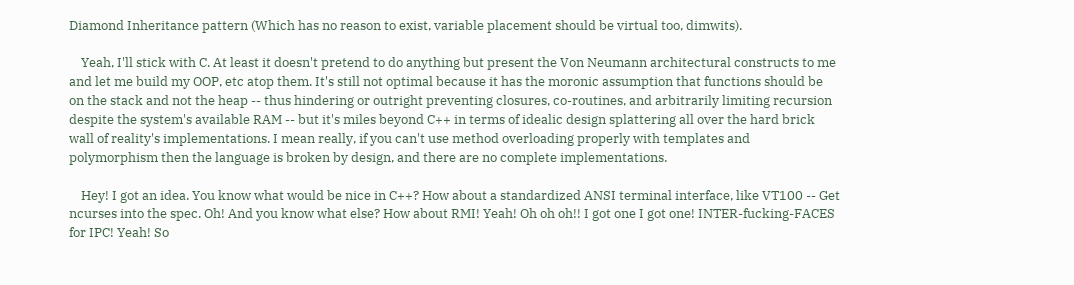Diamond Inheritance pattern (Which has no reason to exist, variable placement should be virtual too, dimwits).

    Yeah, I'll stick with C. At least it doesn't pretend to do anything but present the Von Neumann architectural constructs to me and let me build my OOP, etc atop them. It's still not optimal because it has the moronic assumption that functions should be on the stack and not the heap -- thus hindering or outright preventing closures, co-routines, and arbitrarily limiting recursion despite the system's available RAM -- but it's miles beyond C++ in terms of idealic design splattering all over the hard brick wall of reality's implementations. I mean really, if you can't use method overloading properly with templates and polymorphism then the language is broken by design, and there are no complete implementations.

    Hey! I got an idea. You know what would be nice in C++? How about a standardized ANSI terminal interface, like VT100 -- Get ncurses into the spec. Oh! And you know what else? How about RMI! Yeah! Oh oh oh!! I got one I got one! INTER-fucking-FACES for IPC! Yeah! So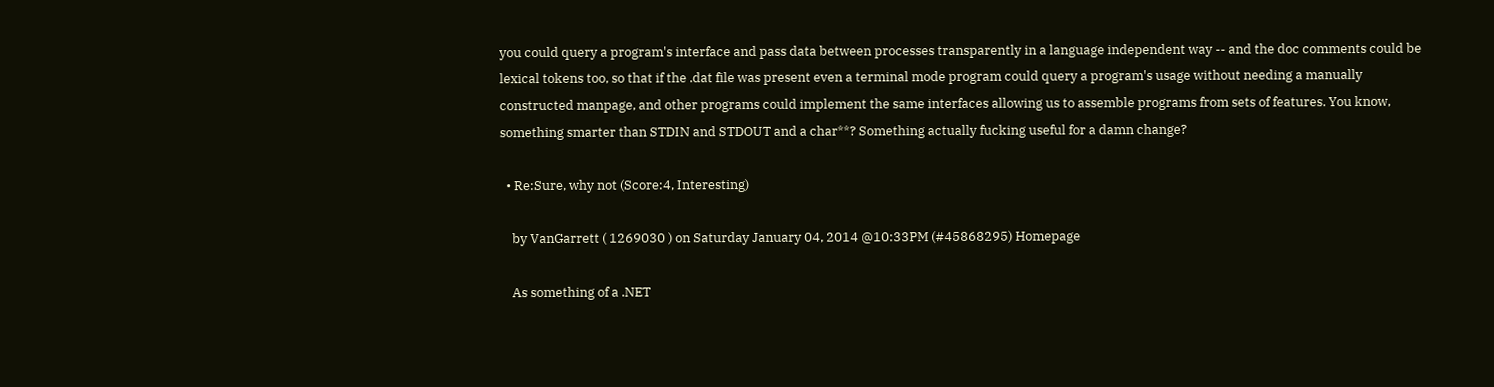you could query a program's interface and pass data between processes transparently in a language independent way -- and the doc comments could be lexical tokens too, so that if the .dat file was present even a terminal mode program could query a program's usage without needing a manually constructed manpage, and other programs could implement the same interfaces allowing us to assemble programs from sets of features. You know, something smarter than STDIN and STDOUT and a char**? Something actually fucking useful for a damn change?

  • Re:Sure, why not (Score:4, Interesting)

    by VanGarrett ( 1269030 ) on Saturday January 04, 2014 @10:33PM (#45868295) Homepage

    As something of a .NET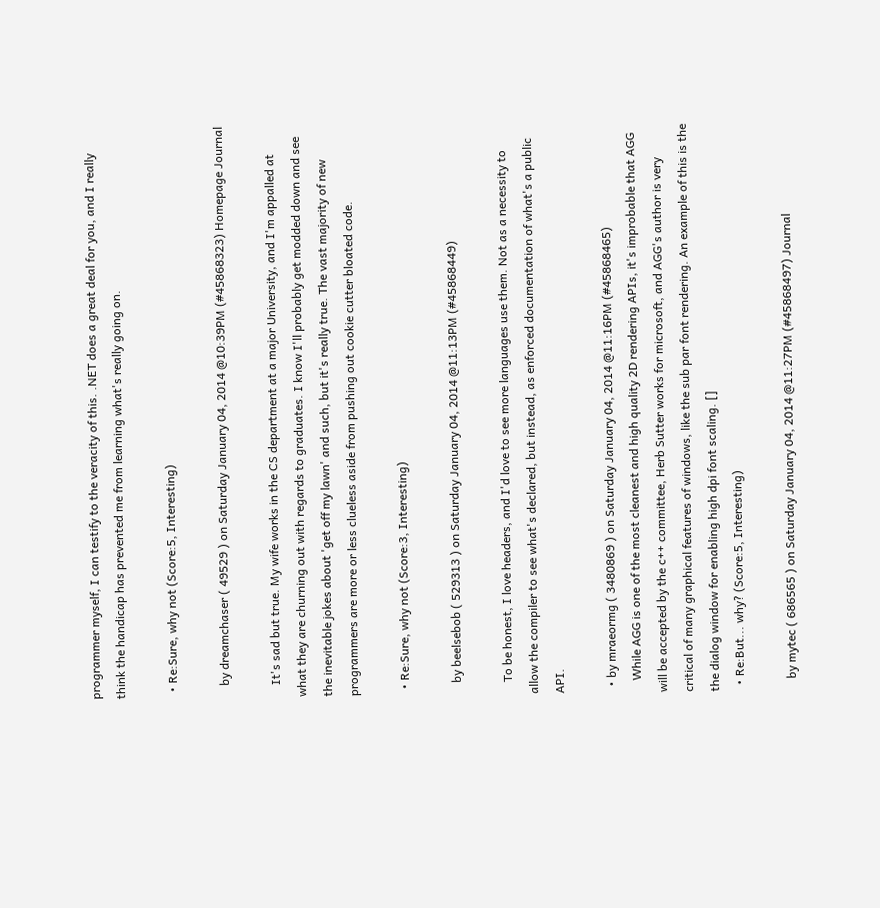programmer myself, I can testify to the veracity of this. .NET does a great deal for you, and I really think the handicap has prevented me from learning what's really going on.

  • Re:Sure, why not (Score:5, Interesting)

    by dreamchaser ( 49529 ) on Saturday January 04, 2014 @10:39PM (#45868323) Homepage Journal

    It's sad but true. My wife works in the CS department at a major University, and I'm appalled at what they are churning out with regards to graduates. I know I'll probably get modded down and see the inevitable jokes about 'get off my lawn' and such, but it's really true. The vast majority of new programmers are more or less clueless aside from pushing out cookie cutter bloated code.

  • Re:Sure, why not (Score:3, Interesting)

    by beelsebob ( 529313 ) on Saturday January 04, 2014 @11:13PM (#45868449)

    To be honest, I love headers, and I'd love to see more languages use them. Not as a necessity to allow the compiler to see what's declared, but instead, as enforced documentation of what's a public API.

  • by mraeormg ( 3480869 ) on Saturday January 04, 2014 @11:16PM (#45868465)
    While AGG is one of the most cleanest and high quality 2D rendering APIs, it's improbable that AGG will be accepted by the c++ committee, Herb Sutter works for microsoft, and AGG's author is very critical of many graphical features of windows, like the sub par font rendering. An example of this is the the dialog window for enabling high dpi font scaling. []
  • Re:But... why? (Score:5, Interesting)

    by mytec ( 686565 ) on Saturday January 04, 2014 @11:27PM (#45868497) Journal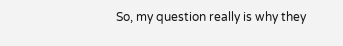So, my question really is why they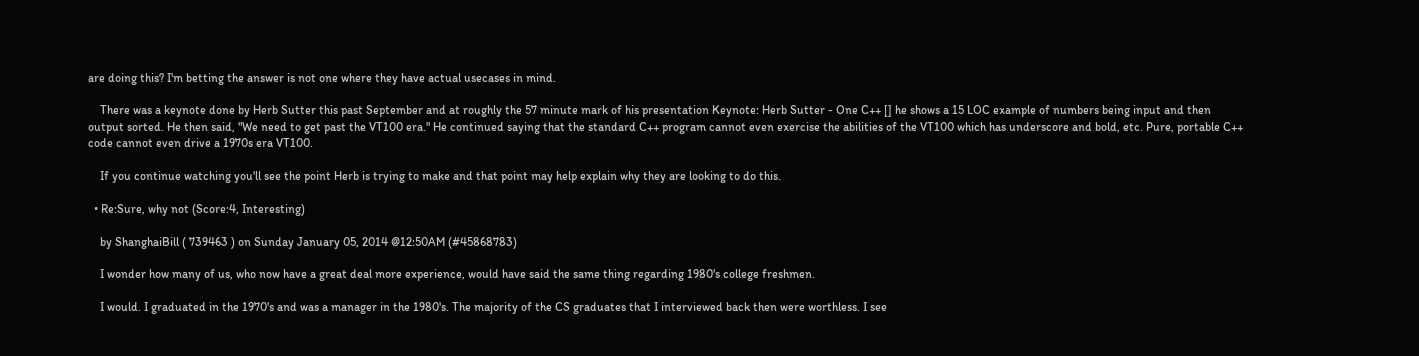are doing this? I'm betting the answer is not one where they have actual usecases in mind.

    There was a keynote done by Herb Sutter this past September and at roughly the 57 minute mark of his presentation Keynote: Herb Sutter - One C++ [] he shows a 15 LOC example of numbers being input and then output sorted. He then said, "We need to get past the VT100 era." He continued saying that the standard C++ program cannot even exercise the abilities of the VT100 which has underscore and bold, etc. Pure, portable C++ code cannot even drive a 1970s era VT100.

    If you continue watching you'll see the point Herb is trying to make and that point may help explain why they are looking to do this.

  • Re:Sure, why not (Score:4, Interesting)

    by ShanghaiBill ( 739463 ) on Sunday January 05, 2014 @12:50AM (#45868783)

    I wonder how many of us, who now have a great deal more experience, would have said the same thing regarding 1980's college freshmen.

    I would. I graduated in the 1970's and was a manager in the 1980's. The majority of the CS graduates that I interviewed back then were worthless. I see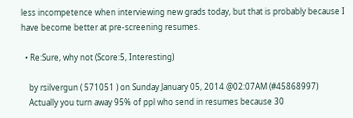less incompetence when interviewing new grads today, but that is probably because I have become better at pre-screening resumes.

  • Re:Sure, why not (Score:5, Interesting)

    by rsilvergun ( 571051 ) on Sunday January 05, 2014 @02:07AM (#45868997)
    Actually you turn away 95% of ppl who send in resumes because 30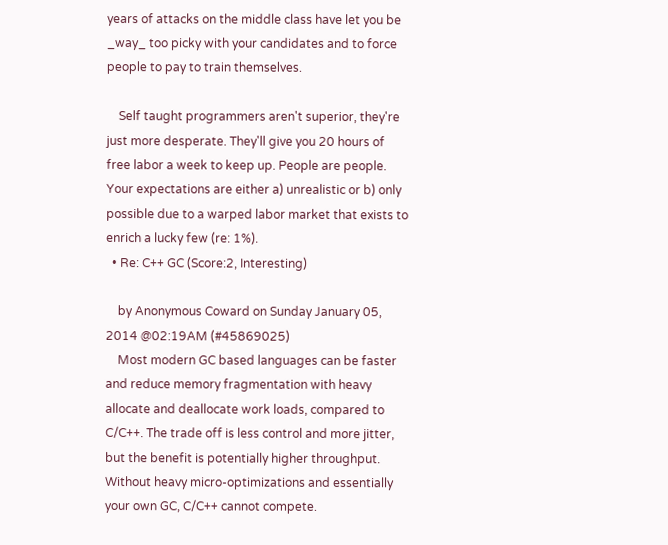years of attacks on the middle class have let you be _way_ too picky with your candidates and to force people to pay to train themselves.

    Self taught programmers aren't superior, they're just more desperate. They'll give you 20 hours of free labor a week to keep up. People are people. Your expectations are either a) unrealistic or b) only possible due to a warped labor market that exists to enrich a lucky few (re: 1%).
  • Re: C++ GC (Score:2, Interesting)

    by Anonymous Coward on Sunday January 05, 2014 @02:19AM (#45869025)
    Most modern GC based languages can be faster and reduce memory fragmentation with heavy allocate and deallocate work loads, compared to C/C++. The trade off is less control and more jitter, but the benefit is potentially higher throughput. Without heavy micro-optimizations and essentially your own GC, C/C++ cannot compete.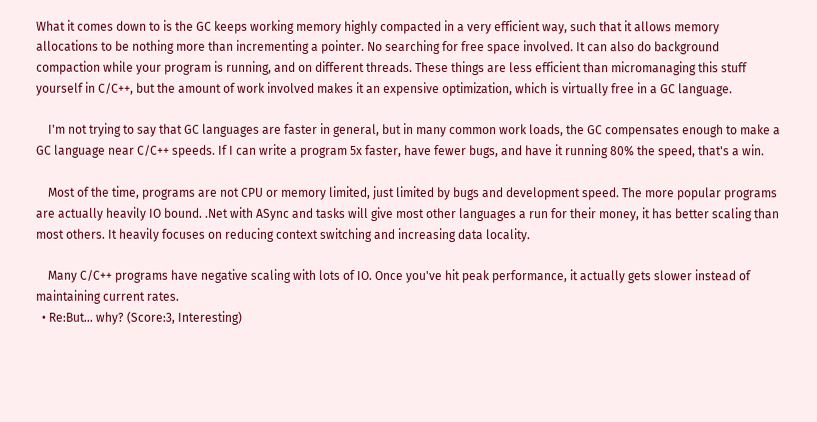What it comes down to is the GC keeps working memory highly compacted in a very efficient way, such that it allows memory allocations to be nothing more than incrementing a pointer. No searching for free space involved. It can also do background compaction while your program is running, and on different threads. These things are less efficient than micromanaging this stuff yourself in C/C++, but the amount of work involved makes it an expensive optimization, which is virtually free in a GC language.

    I'm not trying to say that GC languages are faster in general, but in many common work loads, the GC compensates enough to make a GC language near C/C++ speeds. If I can write a program 5x faster, have fewer bugs, and have it running 80% the speed, that's a win.

    Most of the time, programs are not CPU or memory limited, just limited by bugs and development speed. The more popular programs are actually heavily IO bound. .Net with ASync and tasks will give most other languages a run for their money, it has better scaling than most others. It heavily focuses on reducing context switching and increasing data locality.

    Many C/C++ programs have negative scaling with lots of IO. Once you've hit peak performance, it actually gets slower instead of maintaining current rates.
  • Re:But... why? (Score:3, Interesting)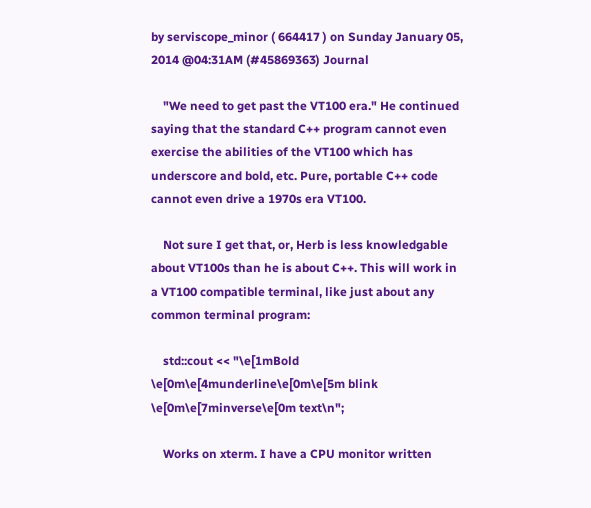by serviscope_minor ( 664417 ) on Sunday January 05, 2014 @04:31AM (#45869363) Journal

    "We need to get past the VT100 era." He continued saying that the standard C++ program cannot even exercise the abilities of the VT100 which has underscore and bold, etc. Pure, portable C++ code cannot even drive a 1970s era VT100.

    Not sure I get that, or, Herb is less knowledgable about VT100s than he is about C++. This will work in a VT100 compatible terminal, like just about any common terminal program:

    std::cout << "\e[1mBold \e[0m\e[4munderline\e[0m\e[5m blink \e[0m\e[7minverse\e[0m text\n";

    Works on xterm. I have a CPU monitor written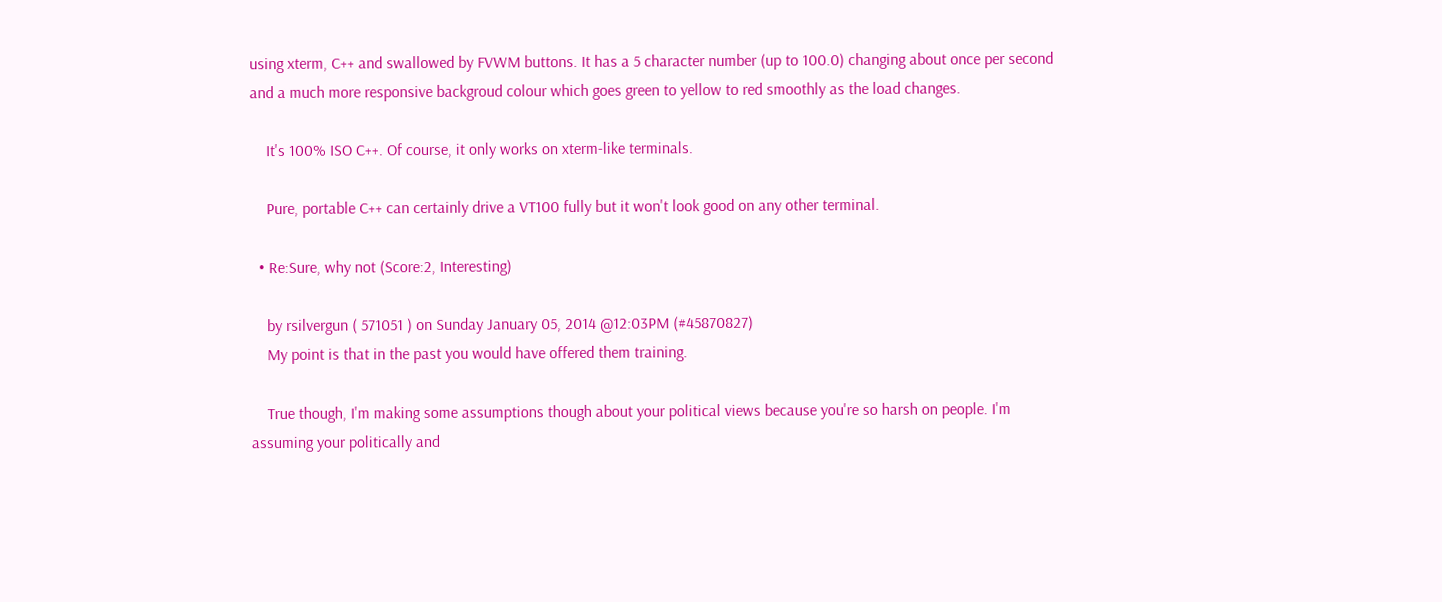using xterm, C++ and swallowed by FVWM buttons. It has a 5 character number (up to 100.0) changing about once per second and a much more responsive backgroud colour which goes green to yellow to red smoothly as the load changes.

    It's 100% ISO C++. Of course, it only works on xterm-like terminals.

    Pure, portable C++ can certainly drive a VT100 fully but it won't look good on any other terminal.

  • Re:Sure, why not (Score:2, Interesting)

    by rsilvergun ( 571051 ) on Sunday January 05, 2014 @12:03PM (#45870827)
    My point is that in the past you would have offered them training.

    True though, I'm making some assumptions though about your political views because you're so harsh on people. I'm assuming your politically and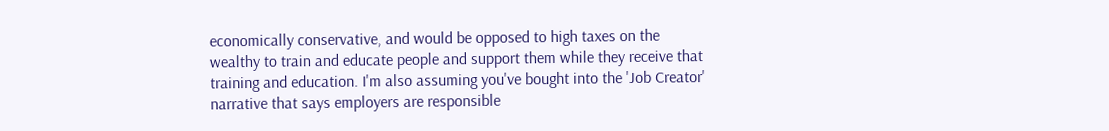economically conservative, and would be opposed to high taxes on the wealthy to train and educate people and support them while they receive that training and education. I'm also assuming you've bought into the 'Job Creator' narrative that says employers are responsible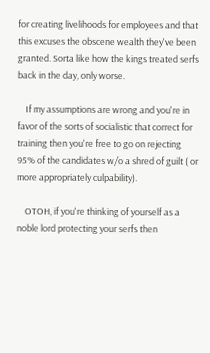for creating livelihoods for employees and that this excuses the obscene wealth they've been granted. Sorta like how the kings treated serfs back in the day, only worse.

    If my assumptions are wrong and you're in favor of the sorts of socialistic that correct for training then you're free to go on rejecting 95% of the candidates w/o a shred of guilt ( or more appropriately culpability).

    OTOH, if you're thinking of yourself as a noble lord protecting your serfs then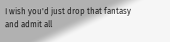I wish you'd just drop that fantasy and admit all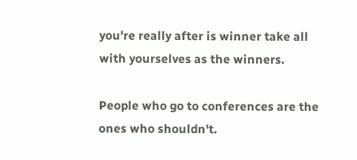you're really after is winner take all with yourselves as the winners.

People who go to conferences are the ones who shouldn't.